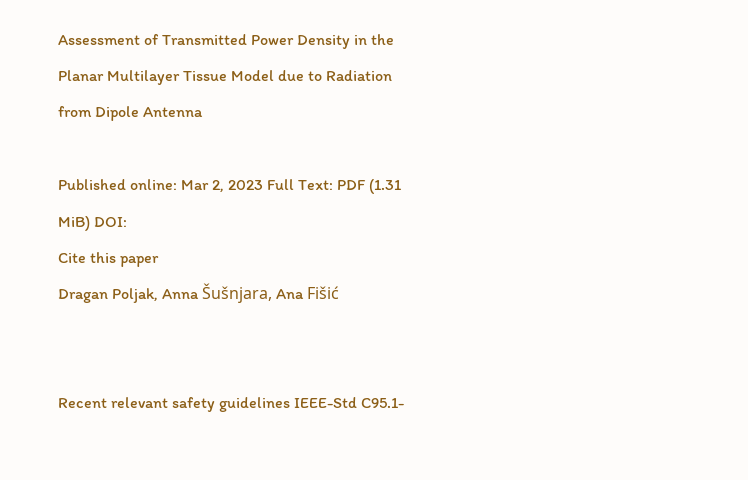Assessment of Transmitted Power Density in the Planar Multilayer Tissue Model due to Radiation from Dipole Antenna

Published online: Mar 2, 2023 Full Text: PDF (1.31 MiB) DOI:
Cite this paper
Dragan Poljak, Anna Šušnjara, Ana Fišić


Recent relevant safety guidelines IEEE-Std C95.1-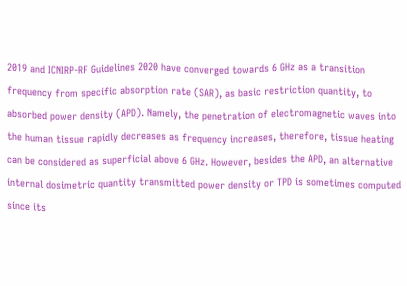2019 and ICNIRP-RF Guidelines 2020 have converged towards 6 GHz as a transition frequency from specific absorption rate (SAR), as basic restriction quantity, to absorbed power density (APD). Namely, the penetration of electromagnetic waves into the human tissue rapidly decreases as frequency increases, therefore, tissue heating can be considered as superficial above 6 GHz. However, besides the APD, an alternative internal dosimetric quantity transmitted power density or TPD is sometimes computed since its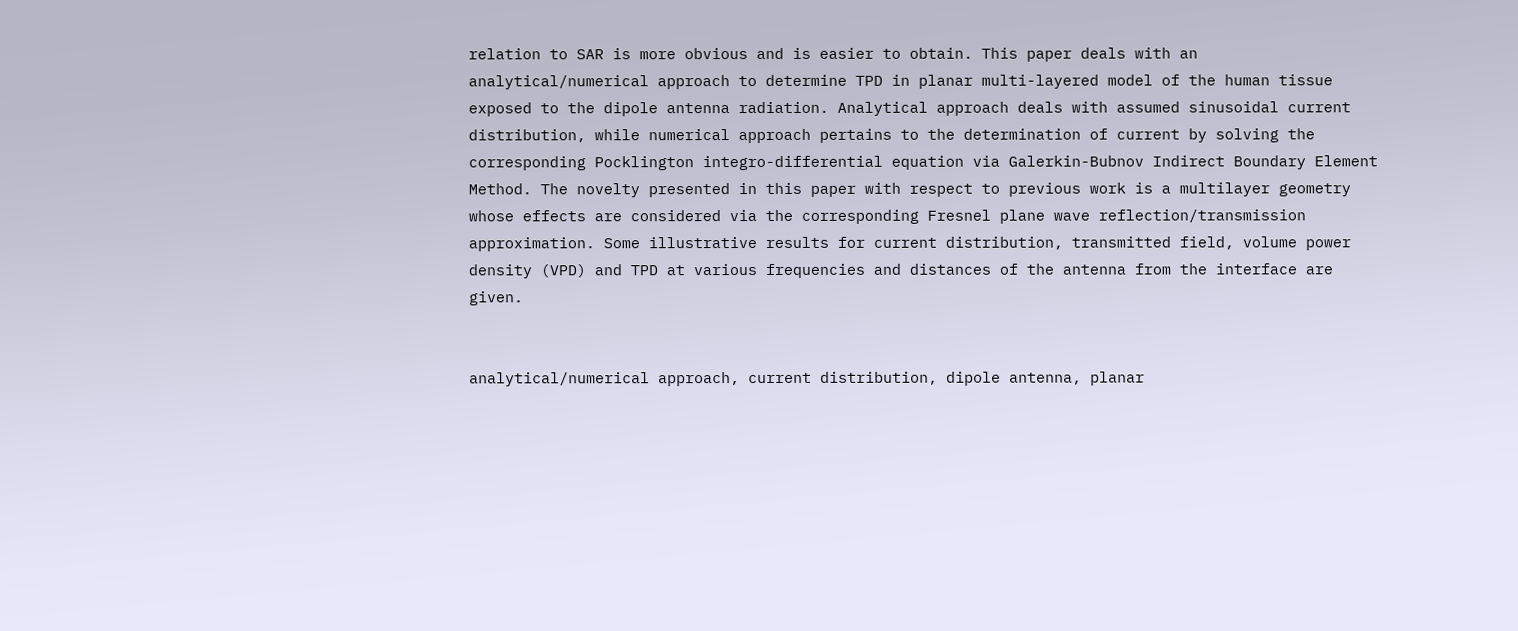relation to SAR is more obvious and is easier to obtain. This paper deals with an analytical/numerical approach to determine TPD in planar multi-layered model of the human tissue exposed to the dipole antenna radiation. Analytical approach deals with assumed sinusoidal current distribution, while numerical approach pertains to the determination of current by solving the corresponding Pocklington integro-differential equation via Galerkin-Bubnov Indirect Boundary Element Method. The novelty presented in this paper with respect to previous work is a multilayer geometry whose effects are considered via the corresponding Fresnel plane wave reflection/transmission approximation. Some illustrative results for current distribution, transmitted field, volume power density (VPD) and TPD at various frequencies and distances of the antenna from the interface are given.


analytical/numerical approach, current distribution, dipole antenna, planar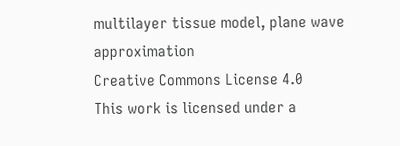multilayer tissue model, plane wave approximation
Creative Commons License 4.0
This work is licensed under a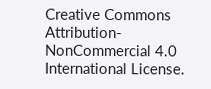Creative Commons Attribution-NonCommercial 4.0 International License.